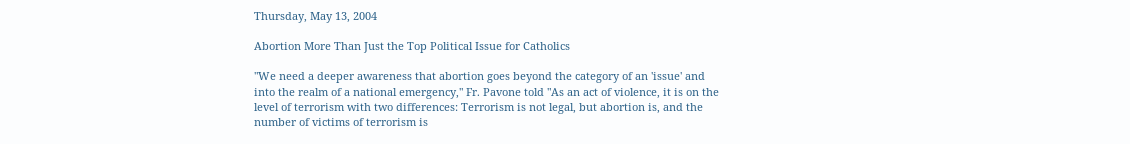Thursday, May 13, 2004

Abortion More Than Just the Top Political Issue for Catholics

"We need a deeper awareness that abortion goes beyond the category of an 'issue' and into the realm of a national emergency," Fr. Pavone told "As an act of violence, it is on the level of terrorism with two differences: Terrorism is not legal, but abortion is, and the number of victims of terrorism is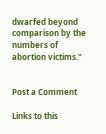dwarfed beyond comparison by the numbers of abortion victims."


Post a Comment

Links to this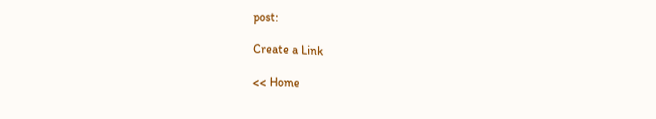post:

Create a Link

<< Home